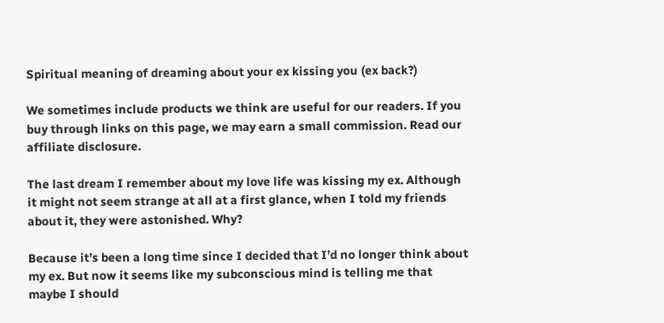Spiritual meaning of dreaming about your ex kissing you (ex back?)

We sometimes include products we think are useful for our readers. If you buy through links on this page, we may earn a small commission. Read our affiliate disclosure.

The last dream I remember about my love life was kissing my ex. Although it might not seem strange at all at a first glance, when I told my friends about it, they were astonished. Why?

Because it’s been a long time since I decided that I’d no longer think about my ex. But now it seems like my subconscious mind is telling me that maybe I should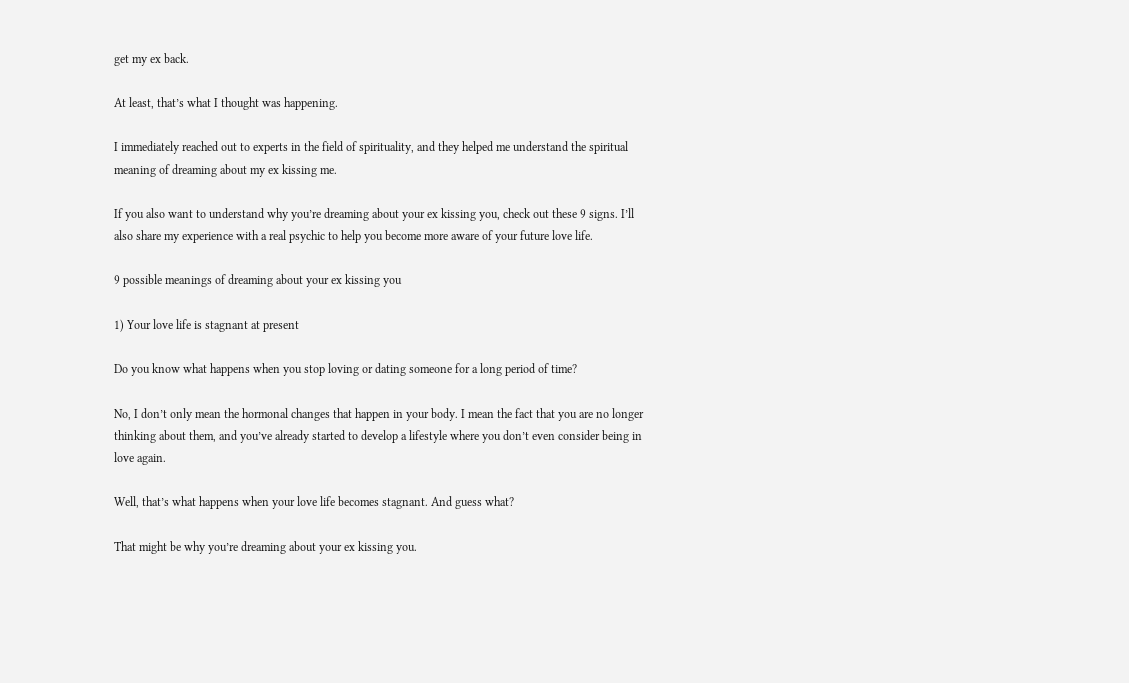get my ex back.

At least, that’s what I thought was happening.

I immediately reached out to experts in the field of spirituality, and they helped me understand the spiritual meaning of dreaming about my ex kissing me.

If you also want to understand why you’re dreaming about your ex kissing you, check out these 9 signs. I’ll also share my experience with a real psychic to help you become more aware of your future love life.

9 possible meanings of dreaming about your ex kissing you

1) Your love life is stagnant at present

Do you know what happens when you stop loving or dating someone for a long period of time?

No, I don’t only mean the hormonal changes that happen in your body. I mean the fact that you are no longer thinking about them, and you’ve already started to develop a lifestyle where you don’t even consider being in love again.

Well, that’s what happens when your love life becomes stagnant. And guess what?

That might be why you’re dreaming about your ex kissing you.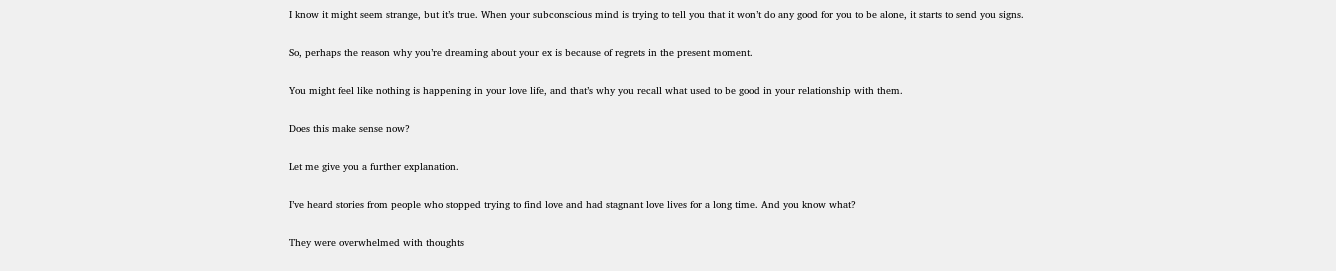I know it might seem strange, but it’s true. When your subconscious mind is trying to tell you that it won’t do any good for you to be alone, it starts to send you signs.

So, perhaps the reason why you’re dreaming about your ex is because of regrets in the present moment.

You might feel like nothing is happening in your love life, and that’s why you recall what used to be good in your relationship with them.

Does this make sense now?

Let me give you a further explanation.

I’ve heard stories from people who stopped trying to find love and had stagnant love lives for a long time. And you know what?

They were overwhelmed with thoughts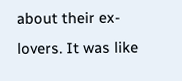about their ex-lovers. It was like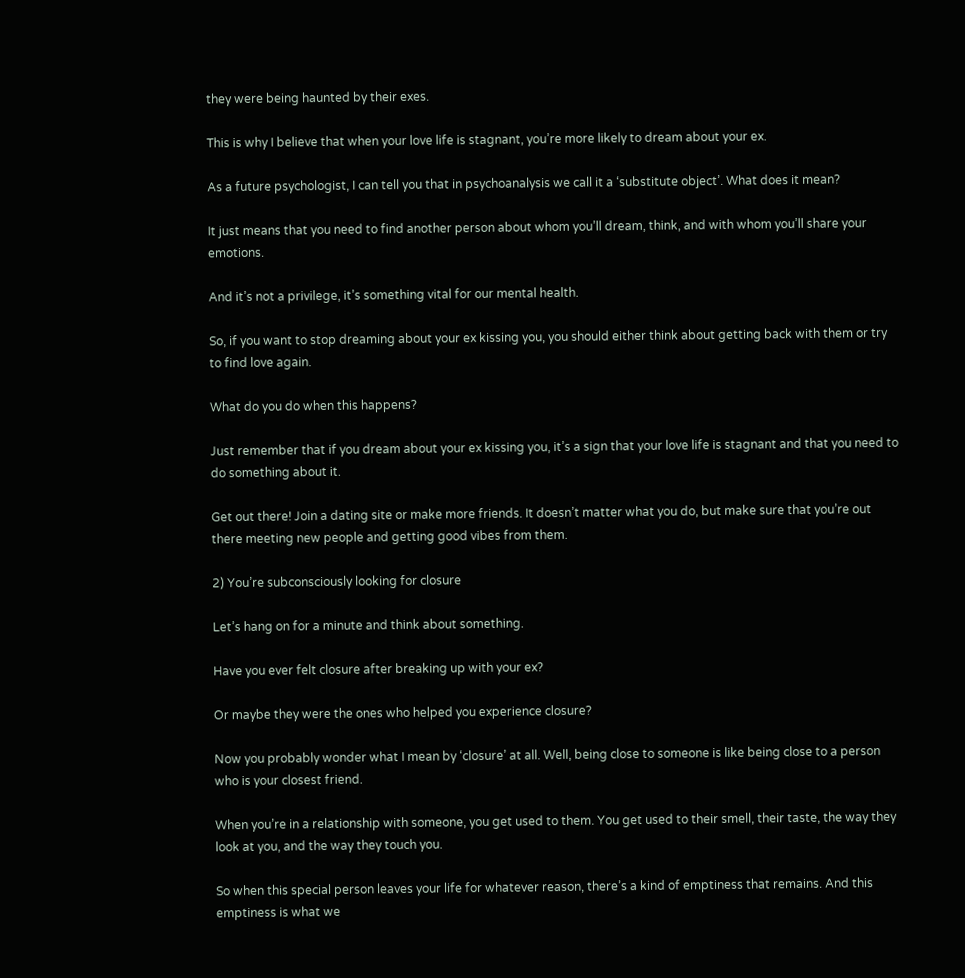they were being haunted by their exes.

This is why I believe that when your love life is stagnant, you’re more likely to dream about your ex.

As a future psychologist, I can tell you that in psychoanalysis we call it a ‘substitute object’. What does it mean?

It just means that you need to find another person about whom you’ll dream, think, and with whom you’ll share your emotions.

And it’s not a privilege, it’s something vital for our mental health.

So, if you want to stop dreaming about your ex kissing you, you should either think about getting back with them or try to find love again.

What do you do when this happens?

Just remember that if you dream about your ex kissing you, it’s a sign that your love life is stagnant and that you need to do something about it.

Get out there! Join a dating site or make more friends. It doesn’t matter what you do, but make sure that you’re out there meeting new people and getting good vibes from them.

2) You’re subconsciously looking for closure

Let’s hang on for a minute and think about something.

Have you ever felt closure after breaking up with your ex?

Or maybe they were the ones who helped you experience closure?

Now you probably wonder what I mean by ‘closure’ at all. Well, being close to someone is like being close to a person who is your closest friend.

When you’re in a relationship with someone, you get used to them. You get used to their smell, their taste, the way they look at you, and the way they touch you.

So when this special person leaves your life for whatever reason, there’s a kind of emptiness that remains. And this emptiness is what we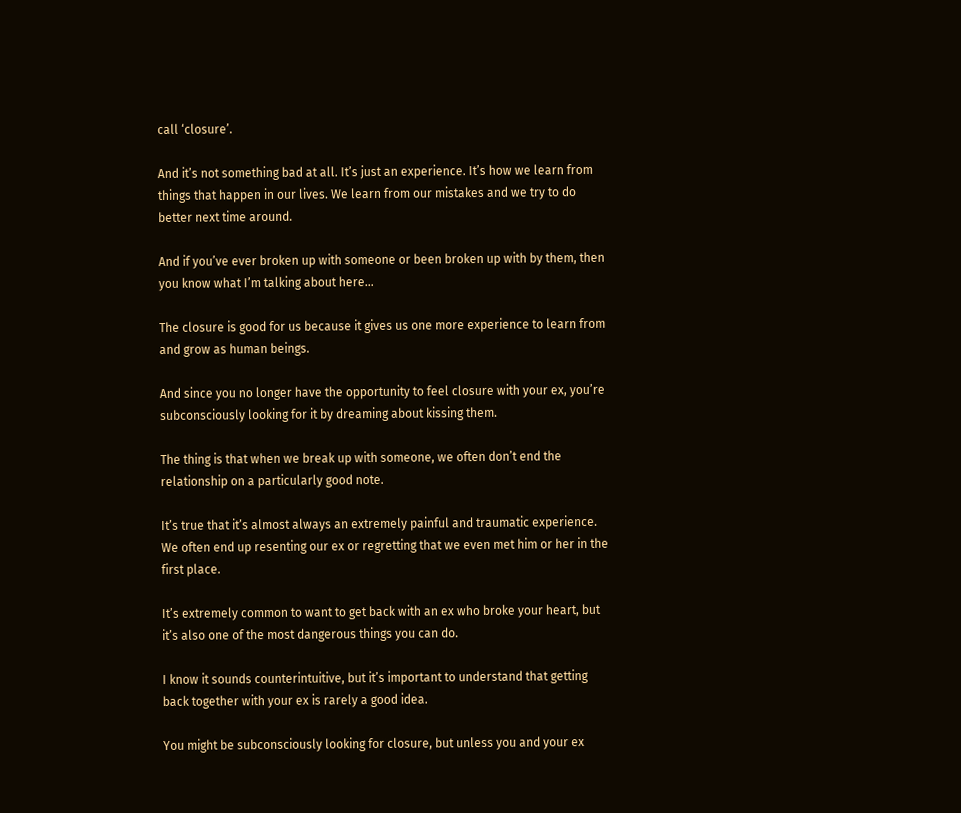call ‘closure’.

And it’s not something bad at all. It’s just an experience. It’s how we learn from things that happen in our lives. We learn from our mistakes and we try to do better next time around.

And if you’ve ever broken up with someone or been broken up with by them, then you know what I’m talking about here…

The closure is good for us because it gives us one more experience to learn from and grow as human beings.

And since you no longer have the opportunity to feel closure with your ex, you’re subconsciously looking for it by dreaming about kissing them.

The thing is that when we break up with someone, we often don’t end the relationship on a particularly good note.

It’s true that it’s almost always an extremely painful and traumatic experience. We often end up resenting our ex or regretting that we even met him or her in the first place.

It’s extremely common to want to get back with an ex who broke your heart, but it’s also one of the most dangerous things you can do.

I know it sounds counterintuitive, but it’s important to understand that getting back together with your ex is rarely a good idea.

You might be subconsciously looking for closure, but unless you and your ex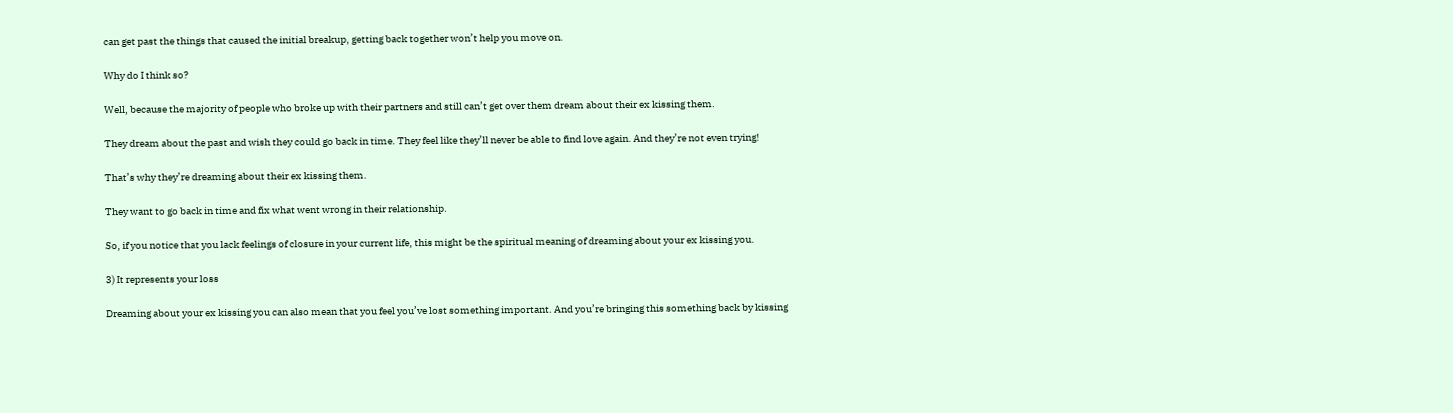can get past the things that caused the initial breakup, getting back together won’t help you move on.

Why do I think so?

Well, because the majority of people who broke up with their partners and still can’t get over them dream about their ex kissing them.

They dream about the past and wish they could go back in time. They feel like they’ll never be able to find love again. And they’re not even trying!

That’s why they’re dreaming about their ex kissing them.

They want to go back in time and fix what went wrong in their relationship.

So, if you notice that you lack feelings of closure in your current life, this might be the spiritual meaning of dreaming about your ex kissing you.

3) It represents your loss

Dreaming about your ex kissing you can also mean that you feel you’ve lost something important. And you’re bringing this something back by kissing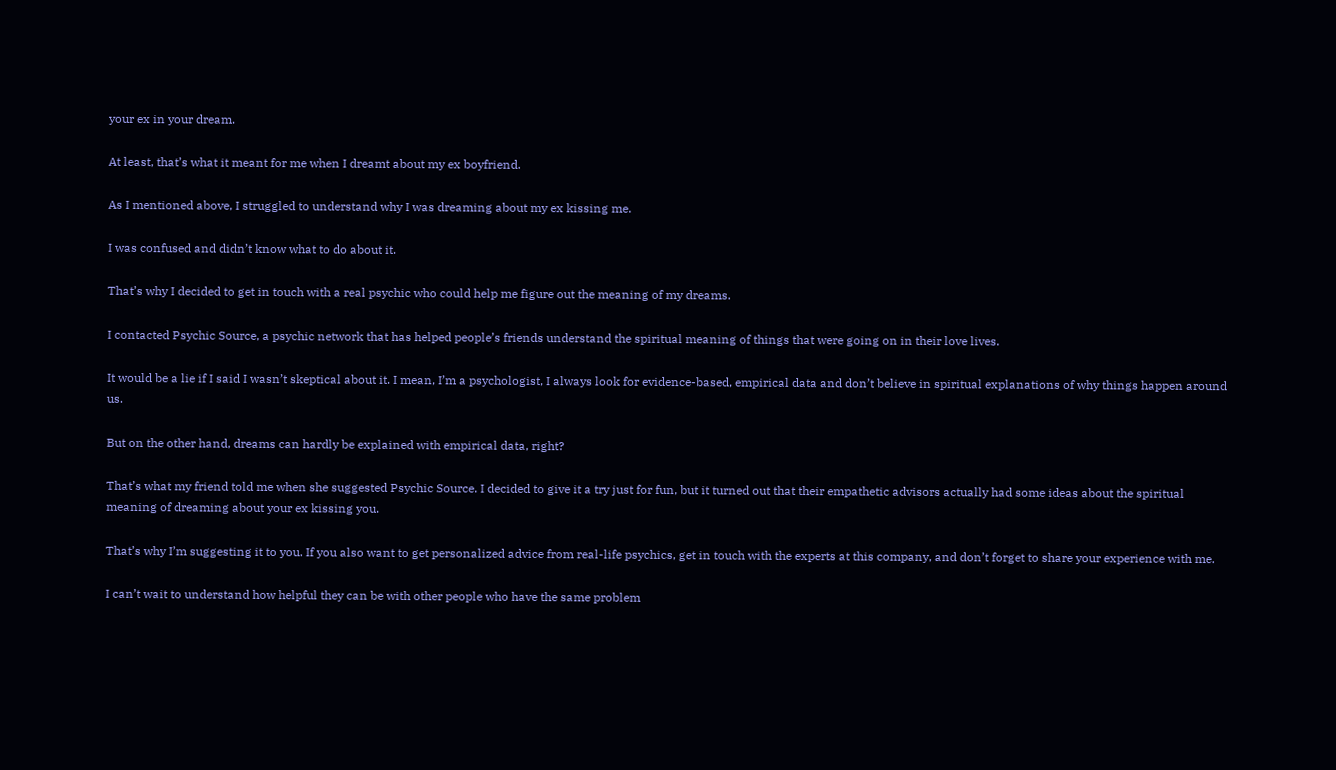your ex in your dream.

At least, that’s what it meant for me when I dreamt about my ex boyfriend.

As I mentioned above, I struggled to understand why I was dreaming about my ex kissing me.

I was confused and didn’t know what to do about it.

That’s why I decided to get in touch with a real psychic who could help me figure out the meaning of my dreams.

I contacted Psychic Source, a psychic network that has helped people’s friends understand the spiritual meaning of things that were going on in their love lives.

It would be a lie if I said I wasn’t skeptical about it. I mean, I’m a psychologist, I always look for evidence-based, empirical data and don’t believe in spiritual explanations of why things happen around us.

But on the other hand, dreams can hardly be explained with empirical data, right?

That’s what my friend told me when she suggested Psychic Source. I decided to give it a try just for fun, but it turned out that their empathetic advisors actually had some ideas about the spiritual meaning of dreaming about your ex kissing you.

That’s why I’m suggesting it to you. If you also want to get personalized advice from real-life psychics, get in touch with the experts at this company, and don’t forget to share your experience with me.

I can’t wait to understand how helpful they can be with other people who have the same problem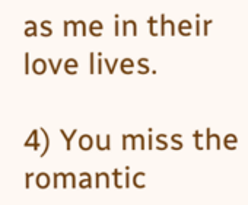as me in their love lives.

4) You miss the romantic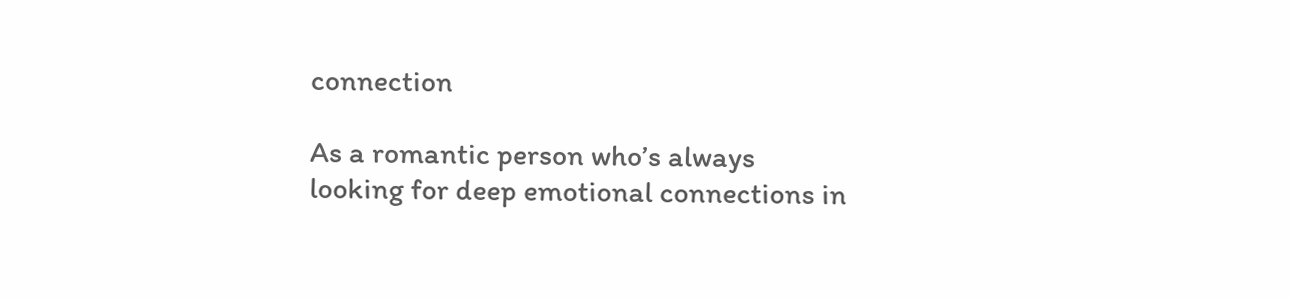connection

As a romantic person who’s always looking for deep emotional connections in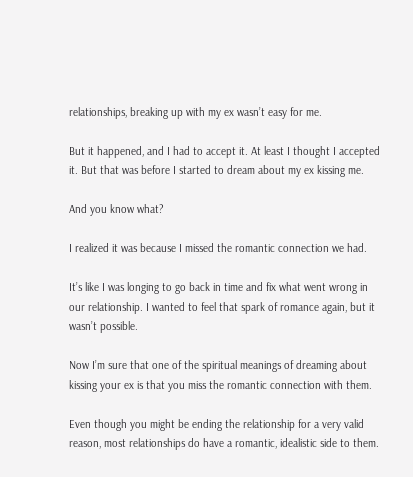relationships, breaking up with my ex wasn’t easy for me.

But it happened, and I had to accept it. At least I thought I accepted it. But that was before I started to dream about my ex kissing me.

And you know what?

I realized it was because I missed the romantic connection we had.

It’s like I was longing to go back in time and fix what went wrong in our relationship. I wanted to feel that spark of romance again, but it wasn’t possible.

Now I’m sure that one of the spiritual meanings of dreaming about kissing your ex is that you miss the romantic connection with them.

Even though you might be ending the relationship for a very valid reason, most relationships do have a romantic, idealistic side to them.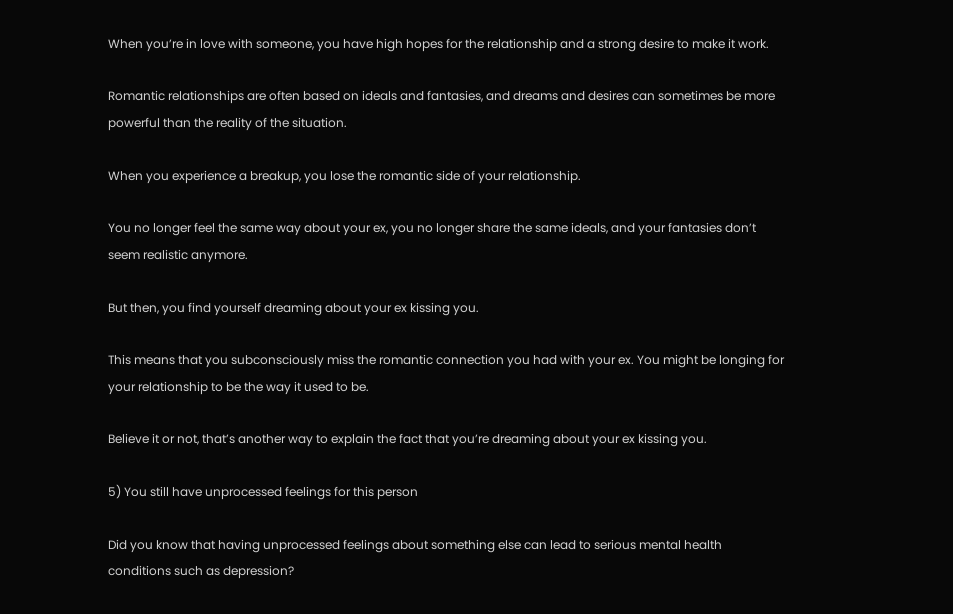When you’re in love with someone, you have high hopes for the relationship and a strong desire to make it work.

Romantic relationships are often based on ideals and fantasies, and dreams and desires can sometimes be more powerful than the reality of the situation.

When you experience a breakup, you lose the romantic side of your relationship.

You no longer feel the same way about your ex, you no longer share the same ideals, and your fantasies don’t seem realistic anymore.

But then, you find yourself dreaming about your ex kissing you.

This means that you subconsciously miss the romantic connection you had with your ex. You might be longing for your relationship to be the way it used to be.

Believe it or not, that’s another way to explain the fact that you’re dreaming about your ex kissing you.

5) You still have unprocessed feelings for this person

Did you know that having unprocessed feelings about something else can lead to serious mental health conditions such as depression?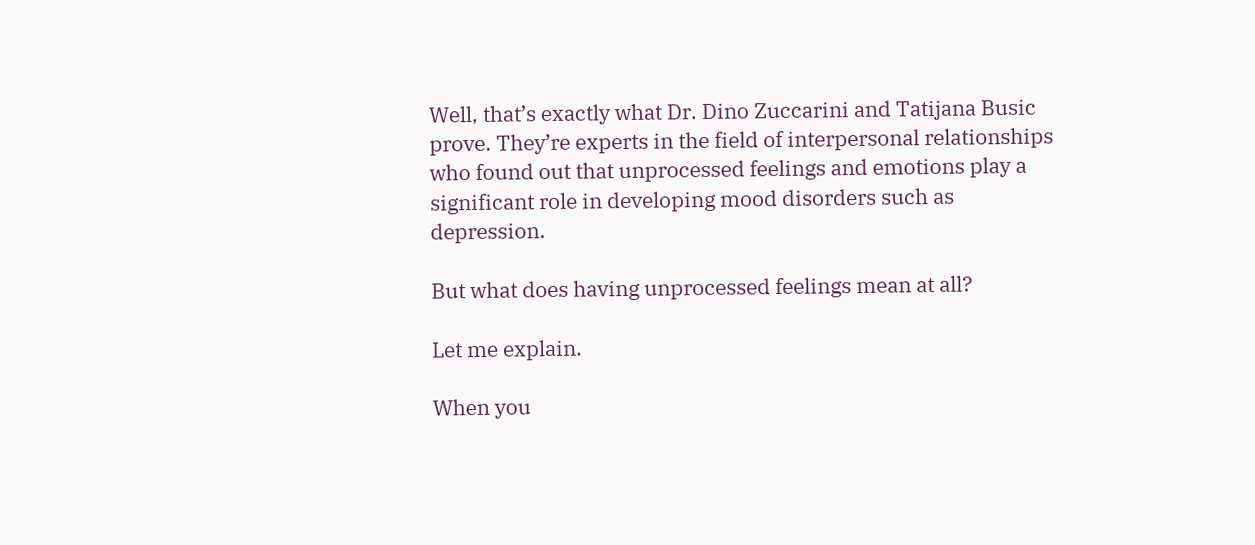Well, that’s exactly what Dr. Dino Zuccarini and Tatijana Busic prove. They’re experts in the field of interpersonal relationships who found out that unprocessed feelings and emotions play a significant role in developing mood disorders such as depression.

But what does having unprocessed feelings mean at all?

Let me explain.

When you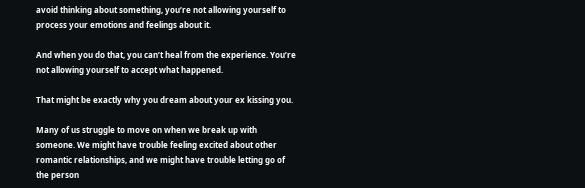avoid thinking about something, you’re not allowing yourself to process your emotions and feelings about it.

And when you do that, you can’t heal from the experience. You’re not allowing yourself to accept what happened.

That might be exactly why you dream about your ex kissing you.

Many of us struggle to move on when we break up with someone. We might have trouble feeling excited about other romantic relationships, and we might have trouble letting go of the person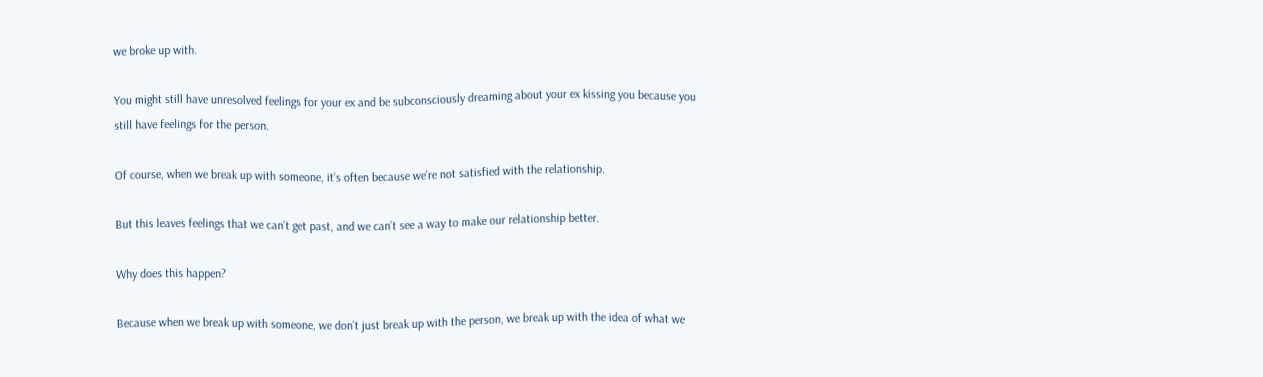we broke up with.

You might still have unresolved feelings for your ex and be subconsciously dreaming about your ex kissing you because you still have feelings for the person.

Of course, when we break up with someone, it’s often because we’re not satisfied with the relationship.

But this leaves feelings that we can’t get past, and we can’t see a way to make our relationship better.

Why does this happen?

Because when we break up with someone, we don’t just break up with the person, we break up with the idea of what we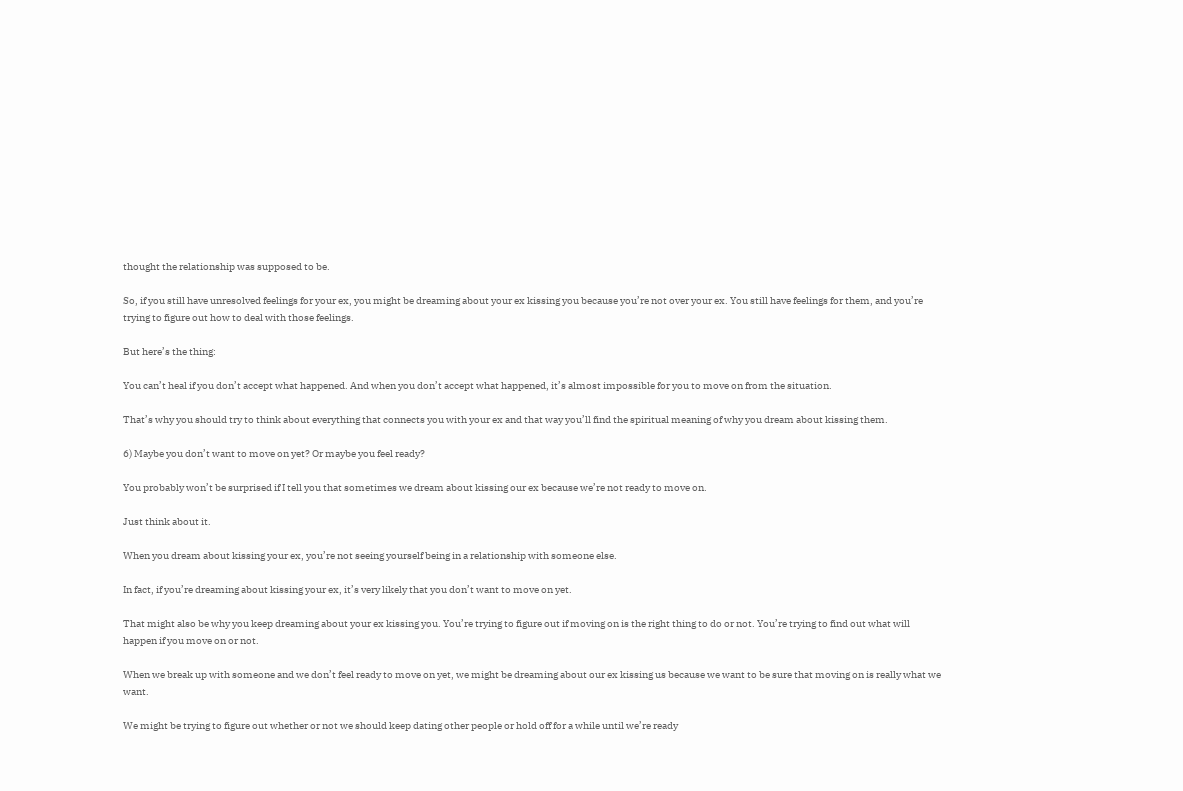thought the relationship was supposed to be.

So, if you still have unresolved feelings for your ex, you might be dreaming about your ex kissing you because you’re not over your ex. You still have feelings for them, and you’re trying to figure out how to deal with those feelings.

But here’s the thing:

You can’t heal if you don’t accept what happened. And when you don’t accept what happened, it’s almost impossible for you to move on from the situation.

That’s why you should try to think about everything that connects you with your ex and that way you’ll find the spiritual meaning of why you dream about kissing them.

6) Maybe you don’t want to move on yet? Or maybe you feel ready?

You probably won’t be surprised if I tell you that sometimes we dream about kissing our ex because we’re not ready to move on.

Just think about it.

When you dream about kissing your ex, you’re not seeing yourself being in a relationship with someone else.

In fact, if you’re dreaming about kissing your ex, it’s very likely that you don’t want to move on yet.

That might also be why you keep dreaming about your ex kissing you. You’re trying to figure out if moving on is the right thing to do or not. You’re trying to find out what will happen if you move on or not.

When we break up with someone and we don’t feel ready to move on yet, we might be dreaming about our ex kissing us because we want to be sure that moving on is really what we want.

We might be trying to figure out whether or not we should keep dating other people or hold off for a while until we’re ready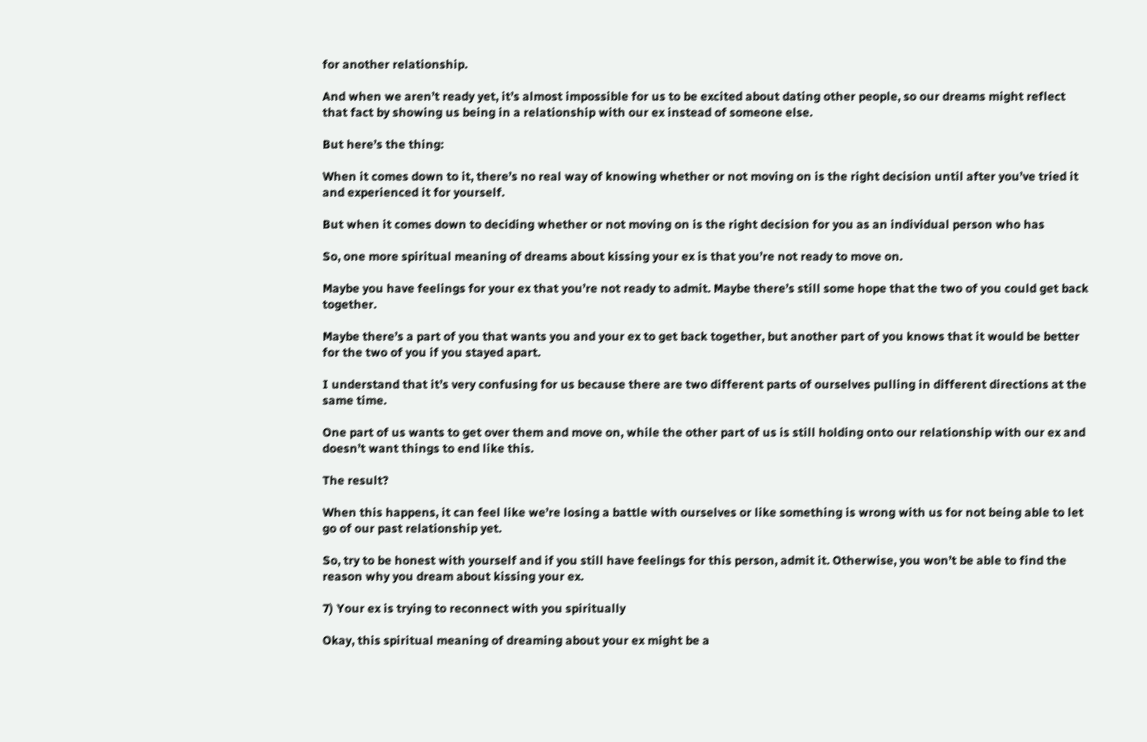for another relationship.

And when we aren’t ready yet, it’s almost impossible for us to be excited about dating other people, so our dreams might reflect that fact by showing us being in a relationship with our ex instead of someone else.

But here’s the thing:

When it comes down to it, there’s no real way of knowing whether or not moving on is the right decision until after you’ve tried it and experienced it for yourself.

But when it comes down to deciding whether or not moving on is the right decision for you as an individual person who has

So, one more spiritual meaning of dreams about kissing your ex is that you’re not ready to move on.

Maybe you have feelings for your ex that you’re not ready to admit. Maybe there’s still some hope that the two of you could get back together.

Maybe there’s a part of you that wants you and your ex to get back together, but another part of you knows that it would be better for the two of you if you stayed apart.

I understand that it’s very confusing for us because there are two different parts of ourselves pulling in different directions at the same time.

One part of us wants to get over them and move on, while the other part of us is still holding onto our relationship with our ex and doesn’t want things to end like this.

The result?

When this happens, it can feel like we’re losing a battle with ourselves or like something is wrong with us for not being able to let go of our past relationship yet.

So, try to be honest with yourself and if you still have feelings for this person, admit it. Otherwise, you won’t be able to find the reason why you dream about kissing your ex.

7) Your ex is trying to reconnect with you spiritually

Okay, this spiritual meaning of dreaming about your ex might be a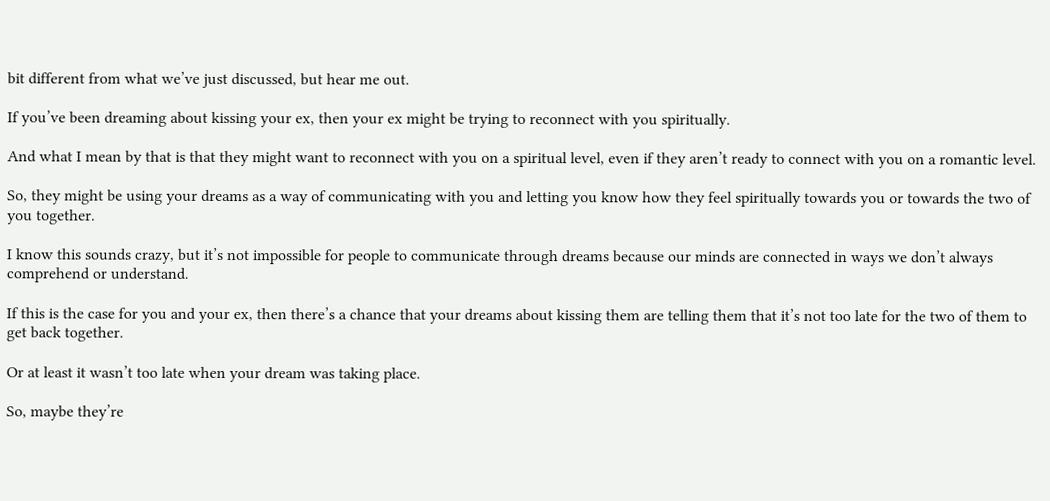bit different from what we’ve just discussed, but hear me out.

If you’ve been dreaming about kissing your ex, then your ex might be trying to reconnect with you spiritually.

And what I mean by that is that they might want to reconnect with you on a spiritual level, even if they aren’t ready to connect with you on a romantic level.

So, they might be using your dreams as a way of communicating with you and letting you know how they feel spiritually towards you or towards the two of you together.

I know this sounds crazy, but it’s not impossible for people to communicate through dreams because our minds are connected in ways we don’t always comprehend or understand.

If this is the case for you and your ex, then there’s a chance that your dreams about kissing them are telling them that it’s not too late for the two of them to get back together.

Or at least it wasn’t too late when your dream was taking place.

So, maybe they’re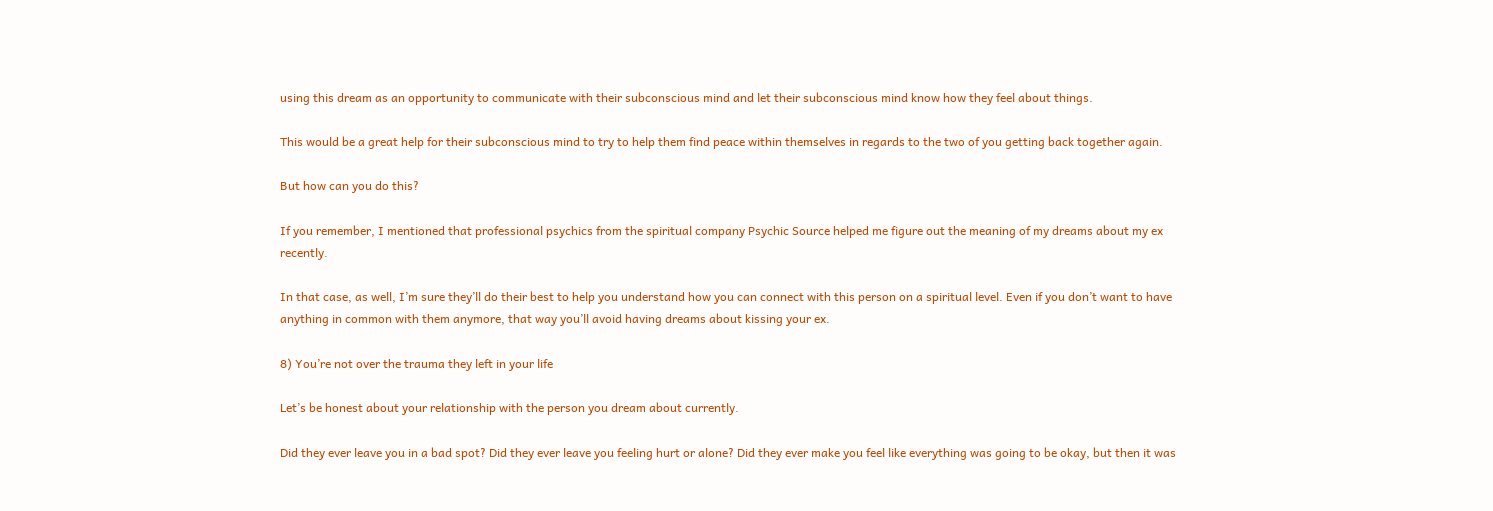using this dream as an opportunity to communicate with their subconscious mind and let their subconscious mind know how they feel about things.

This would be a great help for their subconscious mind to try to help them find peace within themselves in regards to the two of you getting back together again.

But how can you do this?

If you remember, I mentioned that professional psychics from the spiritual company Psychic Source helped me figure out the meaning of my dreams about my ex recently.

In that case, as well, I’m sure they’ll do their best to help you understand how you can connect with this person on a spiritual level. Even if you don’t want to have anything in common with them anymore, that way you’ll avoid having dreams about kissing your ex.

8) You’re not over the trauma they left in your life

Let’s be honest about your relationship with the person you dream about currently.

Did they ever leave you in a bad spot? Did they ever leave you feeling hurt or alone? Did they ever make you feel like everything was going to be okay, but then it was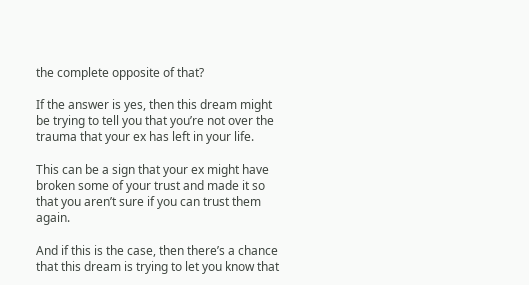the complete opposite of that?

If the answer is yes, then this dream might be trying to tell you that you’re not over the trauma that your ex has left in your life.

This can be a sign that your ex might have broken some of your trust and made it so that you aren’t sure if you can trust them again.

And if this is the case, then there’s a chance that this dream is trying to let you know that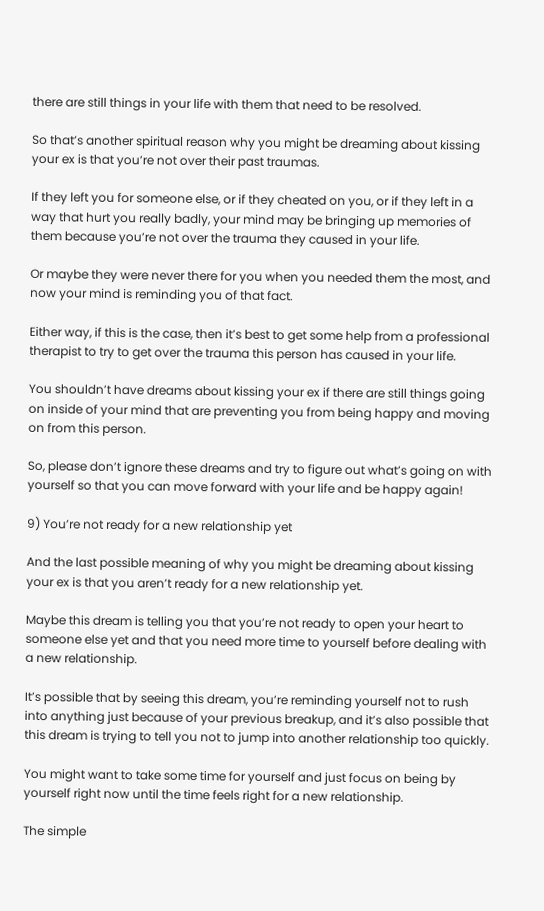there are still things in your life with them that need to be resolved.

So that’s another spiritual reason why you might be dreaming about kissing your ex is that you’re not over their past traumas.

If they left you for someone else, or if they cheated on you, or if they left in a way that hurt you really badly, your mind may be bringing up memories of them because you’re not over the trauma they caused in your life.

Or maybe they were never there for you when you needed them the most, and now your mind is reminding you of that fact.

Either way, if this is the case, then it’s best to get some help from a professional therapist to try to get over the trauma this person has caused in your life.

You shouldn’t have dreams about kissing your ex if there are still things going on inside of your mind that are preventing you from being happy and moving on from this person.

So, please don’t ignore these dreams and try to figure out what’s going on with yourself so that you can move forward with your life and be happy again!

9) You’re not ready for a new relationship yet

And the last possible meaning of why you might be dreaming about kissing your ex is that you aren’t ready for a new relationship yet.

Maybe this dream is telling you that you’re not ready to open your heart to someone else yet and that you need more time to yourself before dealing with a new relationship.

It’s possible that by seeing this dream, you’re reminding yourself not to rush into anything just because of your previous breakup, and it’s also possible that this dream is trying to tell you not to jump into another relationship too quickly.

You might want to take some time for yourself and just focus on being by yourself right now until the time feels right for a new relationship.

The simple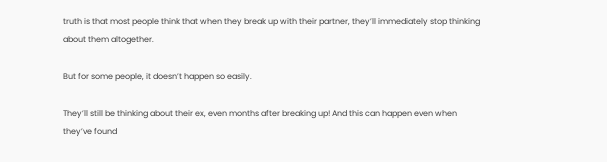truth is that most people think that when they break up with their partner, they’ll immediately stop thinking about them altogether.

But for some people, it doesn’t happen so easily.

They’ll still be thinking about their ex, even months after breaking up! And this can happen even when they’ve found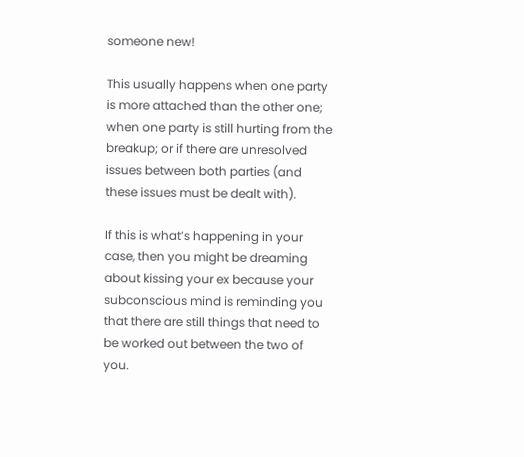someone new!

This usually happens when one party is more attached than the other one; when one party is still hurting from the breakup; or if there are unresolved issues between both parties (and these issues must be dealt with).

If this is what’s happening in your case, then you might be dreaming about kissing your ex because your subconscious mind is reminding you that there are still things that need to be worked out between the two of you.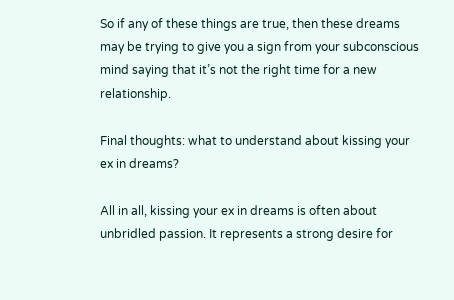So if any of these things are true, then these dreams may be trying to give you a sign from your subconscious mind saying that it’s not the right time for a new relationship.

Final thoughts: what to understand about kissing your ex in dreams?

All in all, kissing your ex in dreams is often about unbridled passion. It represents a strong desire for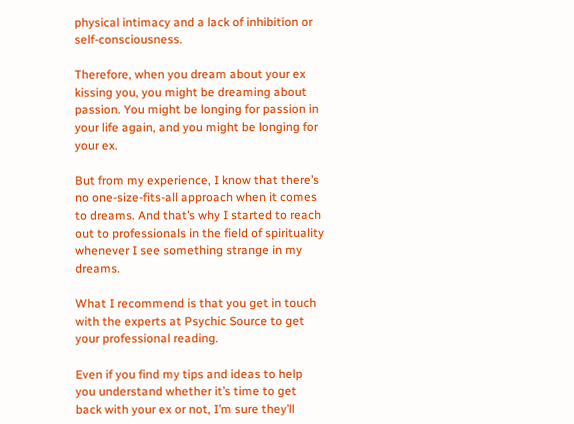physical intimacy and a lack of inhibition or self-consciousness.

Therefore, when you dream about your ex kissing you, you might be dreaming about passion. You might be longing for passion in your life again, and you might be longing for your ex.

But from my experience, I know that there’s no one-size-fits-all approach when it comes to dreams. And that’s why I started to reach out to professionals in the field of spirituality whenever I see something strange in my dreams.

What I recommend is that you get in touch with the experts at Psychic Source to get your professional reading.

Even if you find my tips and ideas to help you understand whether it’s time to get back with your ex or not, I’m sure they’ll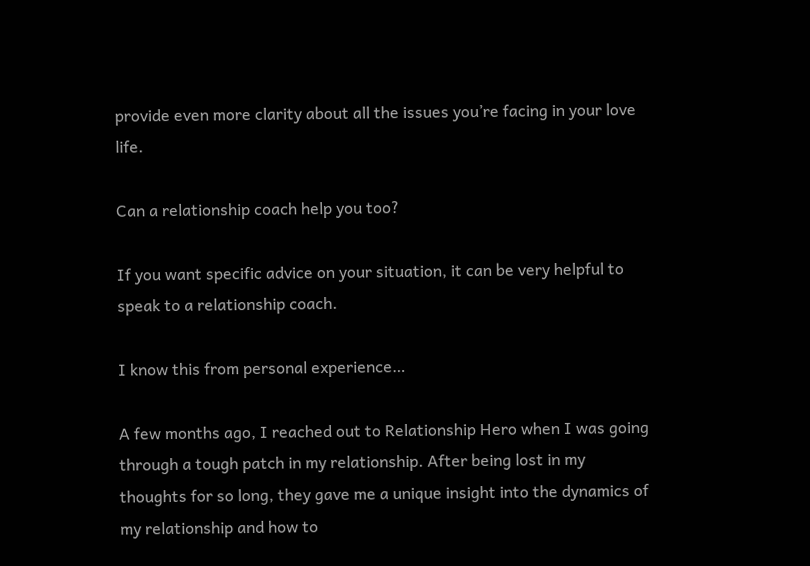provide even more clarity about all the issues you’re facing in your love life.

Can a relationship coach help you too?

If you want specific advice on your situation, it can be very helpful to speak to a relationship coach.

I know this from personal experience…

A few months ago, I reached out to Relationship Hero when I was going through a tough patch in my relationship. After being lost in my thoughts for so long, they gave me a unique insight into the dynamics of my relationship and how to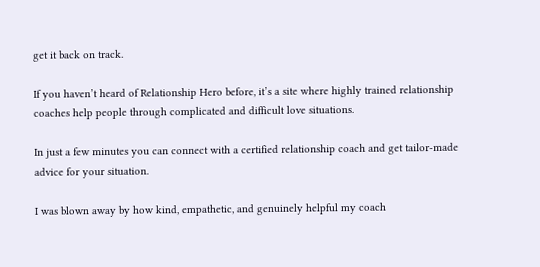get it back on track.

If you haven’t heard of Relationship Hero before, it’s a site where highly trained relationship coaches help people through complicated and difficult love situations.

In just a few minutes you can connect with a certified relationship coach and get tailor-made advice for your situation.

I was blown away by how kind, empathetic, and genuinely helpful my coach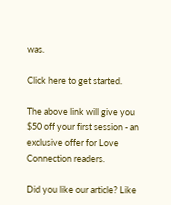was.

Click here to get started.

The above link will give you $50 off your first session - an exclusive offer for Love Connection readers.

Did you like our article? Like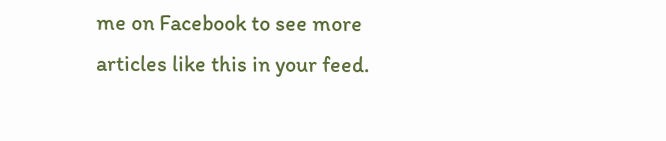me on Facebook to see more articles like this in your feed.